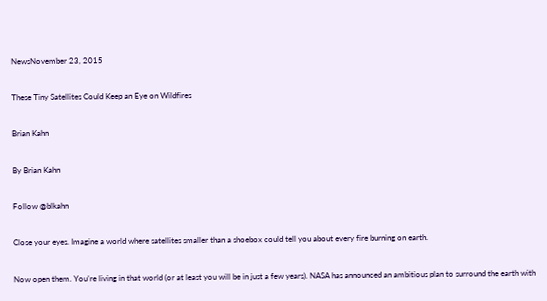NewsNovember 23, 2015

These Tiny Satellites Could Keep an Eye on Wildfires

Brian Kahn

By Brian Kahn

Follow @blkahn

Close your eyes. Imagine a world where satellites smaller than a shoebox could tell you about every fire burning on earth.

Now open them. You’re living in that world (or at least you will be in just a few years). NASA has announced an ambitious plan to surround the earth with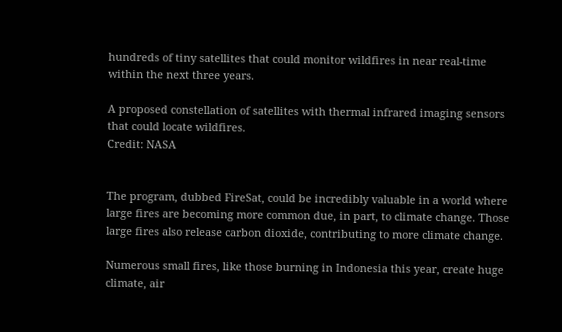hundreds of tiny satellites that could monitor wildfires in near real-time within the next three years.

A proposed constellation of satellites with thermal infrared imaging sensors that could locate wildfires.
Credit: NASA


The program, dubbed FireSat, could be incredibly valuable in a world where large fires are becoming more common due, in part, to climate change. Those large fires also release carbon dioxide, contributing to more climate change.

Numerous small fires, like those burning in Indonesia this year, create huge climate, air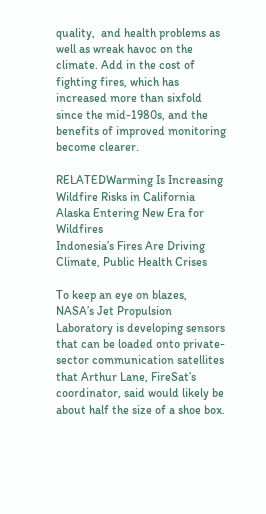quality,  and health problems as well as wreak havoc on the climate. Add in the cost of fighting fires, which has increased more than sixfold since the mid-1980s, and the benefits of improved monitoring become clearer.

RELATEDWarming Is Increasing Wildfire Risks in California
Alaska Entering New Era for Wildfires
Indonesia’s Fires Are Driving Climate, Public Health Crises

To keep an eye on blazes, NASA’s Jet Propulsion Laboratory is developing sensors that can be loaded onto private-sector communication satellites that Arthur Lane, FireSat’s coordinator, said would likely be about half the size of a shoe box.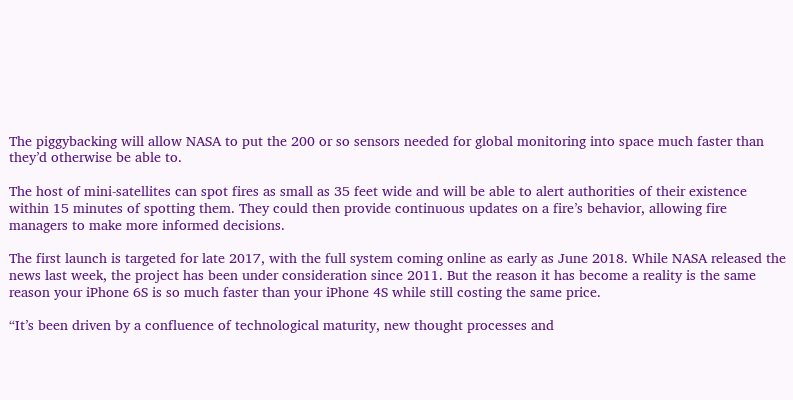The piggybacking will allow NASA to put the 200 or so sensors needed for global monitoring into space much faster than they’d otherwise be able to.

The host of mini-satellites can spot fires as small as 35 feet wide and will be able to alert authorities of their existence within 15 minutes of spotting them. They could then provide continuous updates on a fire’s behavior, allowing fire managers to make more informed decisions.

The first launch is targeted for late 2017, with the full system coming online as early as June 2018. While NASA released the news last week, the project has been under consideration since 2011. But the reason it has become a reality is the same reason your iPhone 6S is so much faster than your iPhone 4S while still costing the same price.

“It’s been driven by a confluence of technological maturity, new thought processes and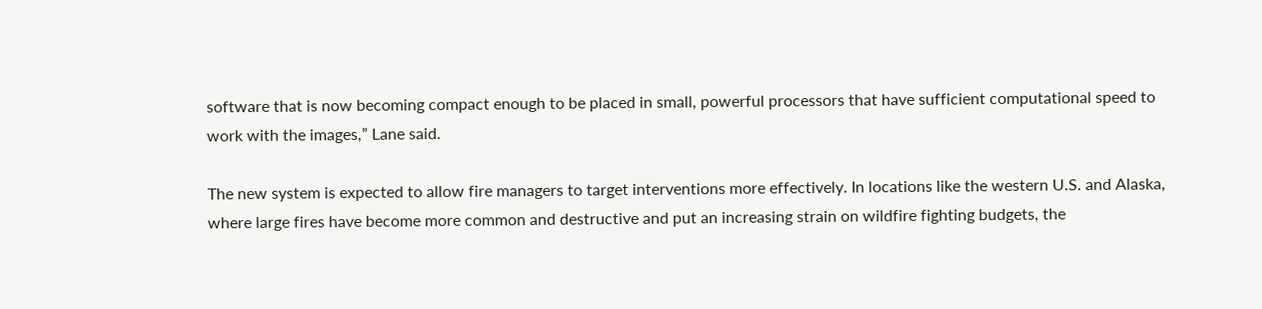software that is now becoming compact enough to be placed in small, powerful processors that have sufficient computational speed to work with the images,” Lane said.

The new system is expected to allow fire managers to target interventions more effectively. In locations like the western U.S. and Alaska, where large fires have become more common and destructive and put an increasing strain on wildfire fighting budgets, the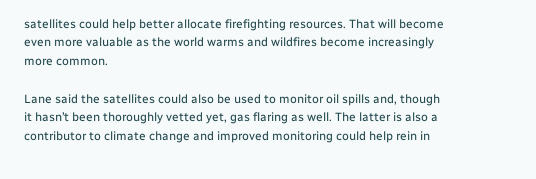satellites could help better allocate firefighting resources. That will become even more valuable as the world warms and wildfires become increasingly more common.

Lane said the satellites could also be used to monitor oil spills and, though it hasn’t been thoroughly vetted yet, gas flaring as well. The latter is also a contributor to climate change and improved monitoring could help rein in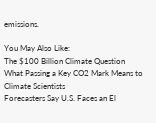emissions.

You May Also Like:
The $100 Billion Climate Question
What Passing a Key CO2 Mark Means to Climate Scientists
Forecasters Say U.S. Faces an El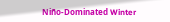Niño-Dominated Winter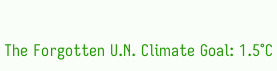The Forgotten U.N. Climate Goal: 1.5°C